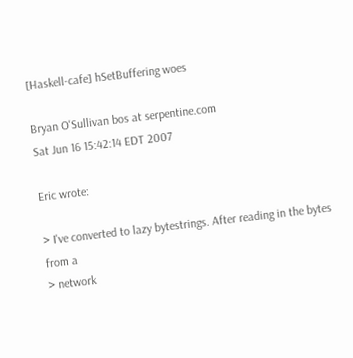[Haskell-cafe] hSetBuffering woes

Bryan O'Sullivan bos at serpentine.com
Sat Jun 16 15:42:14 EDT 2007

Eric wrote:

> I've converted to lazy bytestrings. After reading in the bytes from a
> network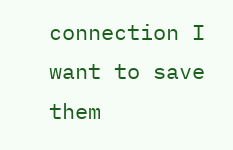connection I want to save them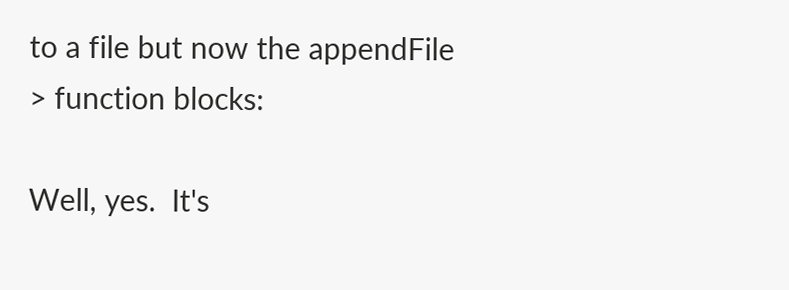to a file but now the appendFile
> function blocks:

Well, yes.  It's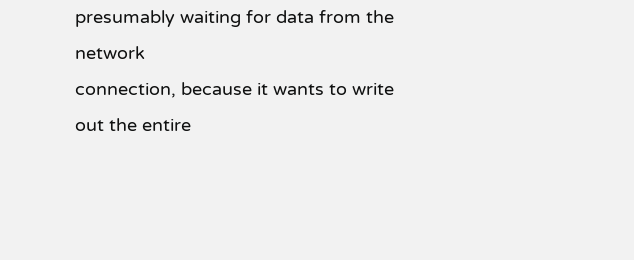presumably waiting for data from the network
connection, because it wants to write out the entire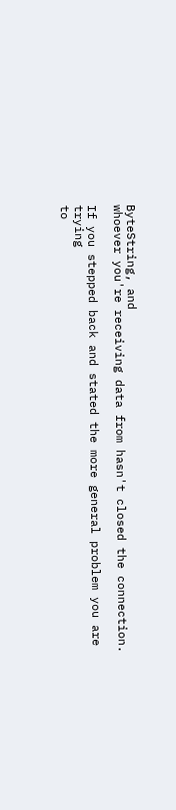ByteString, and
whoever you're receiving data from hasn't closed the connection.

If you stepped back and stated the more general problem you are trying
to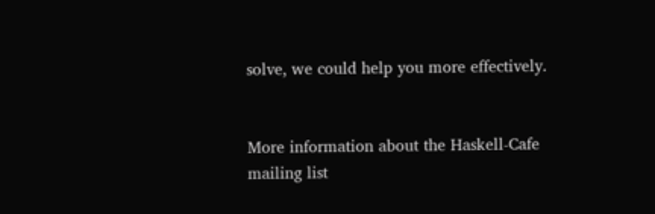solve, we could help you more effectively.


More information about the Haskell-Cafe mailing list